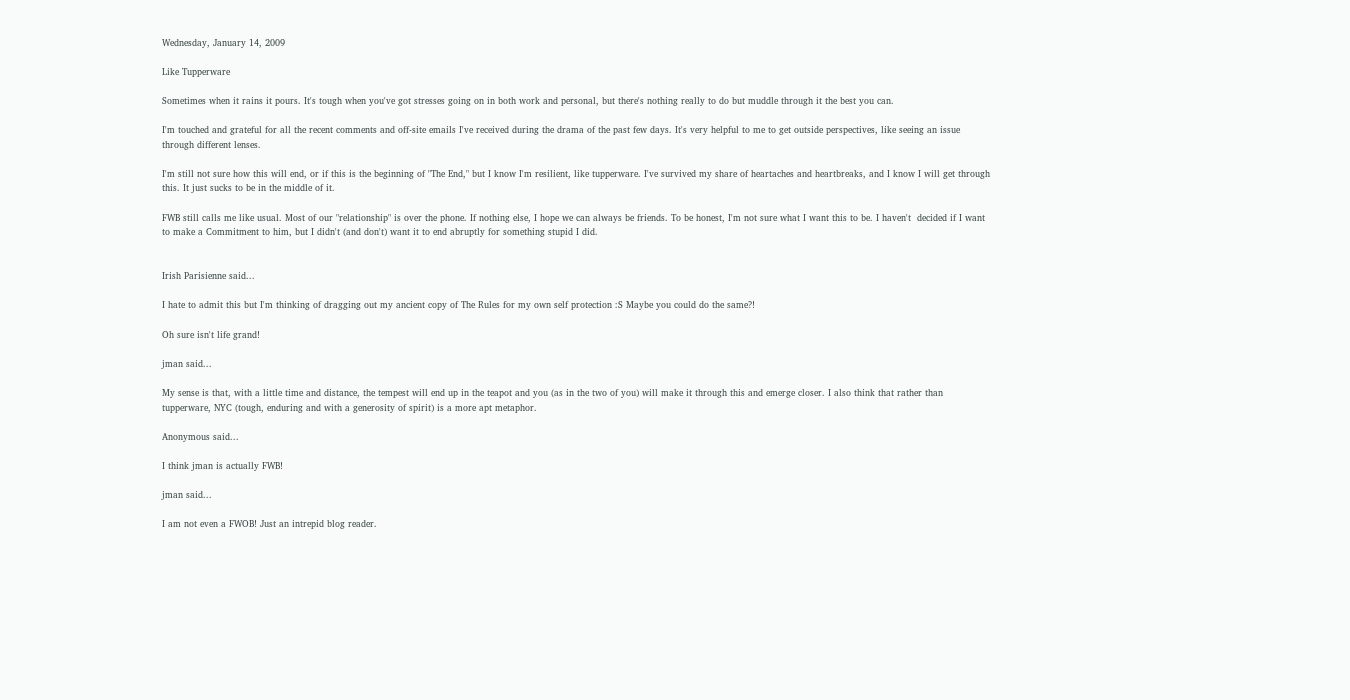Wednesday, January 14, 2009

Like Tupperware

Sometimes when it rains it pours. It's tough when you've got stresses going on in both work and personal, but there's nothing really to do but muddle through it the best you can.

I'm touched and grateful for all the recent comments and off-site emails I've received during the drama of the past few days. It's very helpful to me to get outside perspectives, like seeing an issue through different lenses.

I'm still not sure how this will end, or if this is the beginning of "The End," but I know I'm resilient, like tupperware. I've survived my share of heartaches and heartbreaks, and I know I will get through this. It just sucks to be in the middle of it.

FWB still calls me like usual. Most of our "relationship" is over the phone. If nothing else, I hope we can always be friends. To be honest, I'm not sure what I want this to be. I haven't  decided if I want to make a Commitment to him, but I didn't (and don't) want it to end abruptly for something stupid I did.


Irish Parisienne said...

I hate to admit this but I'm thinking of dragging out my ancient copy of The Rules for my own self protection :S Maybe you could do the same?!

Oh sure isn't life grand!

jman said...

My sense is that, with a little time and distance, the tempest will end up in the teapot and you (as in the two of you) will make it through this and emerge closer. I also think that rather than tupperware, NYC (tough, enduring and with a generosity of spirit) is a more apt metaphor.

Anonymous said...

I think jman is actually FWB!

jman said...

I am not even a FWOB! Just an intrepid blog reader.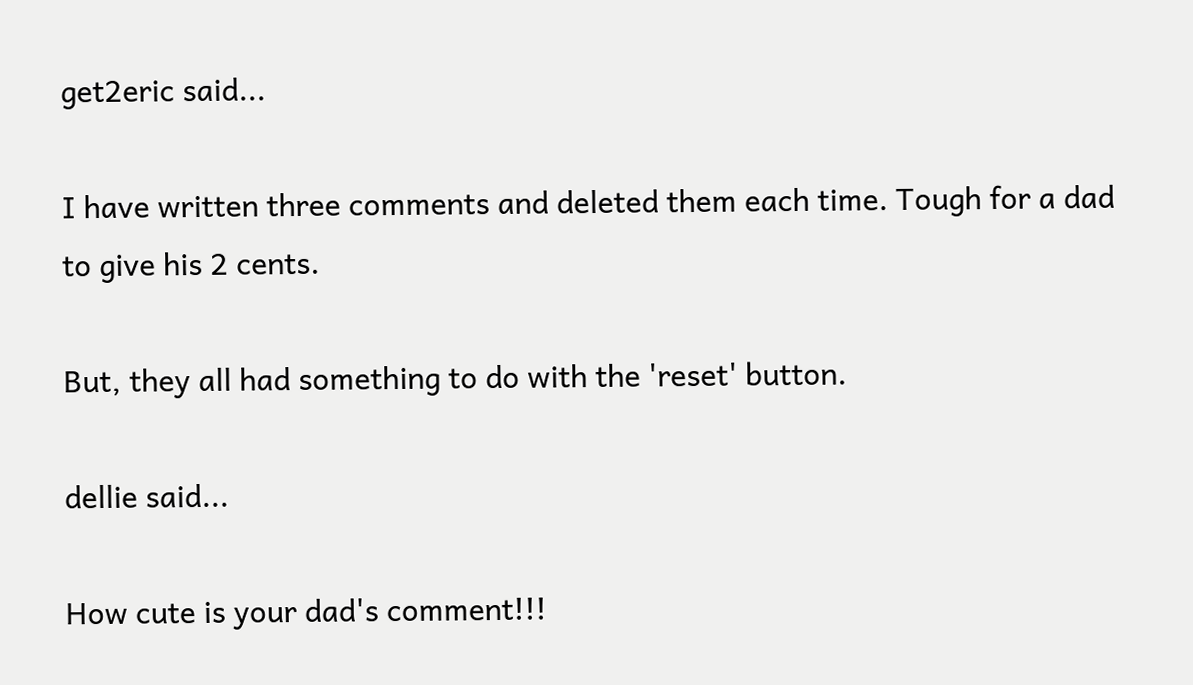get2eric said...

I have written three comments and deleted them each time. Tough for a dad to give his 2 cents.

But, they all had something to do with the 'reset' button.

dellie said...

How cute is your dad's comment!!!